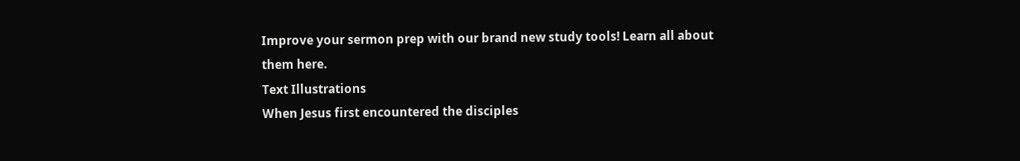Improve your sermon prep with our brand new study tools! Learn all about them here.
Text Illustrations
When Jesus first encountered the disciples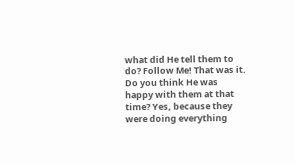what did He tell them to do? Follow Me! That was it. Do you think He was happy with them at that time? Yes, because they were doing everything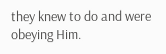they knew to do and were obeying Him.